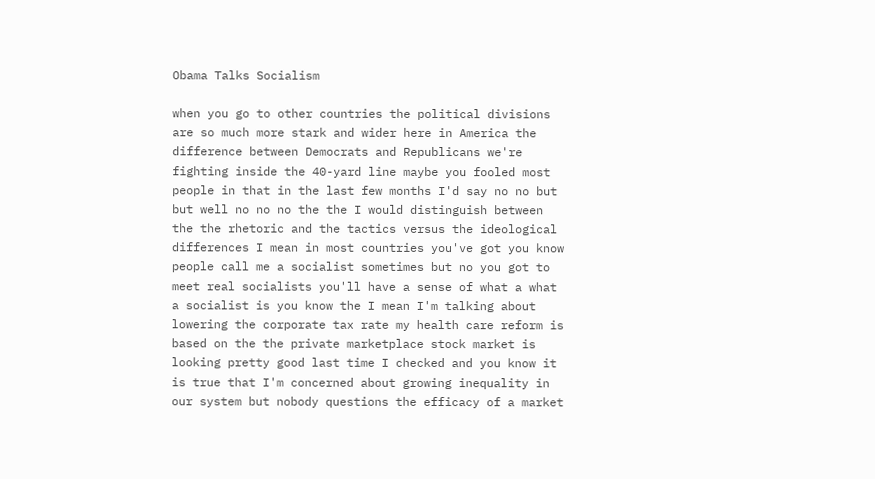Obama Talks Socialism

when you go to other countries the political divisions are so much more stark and wider here in America the difference between Democrats and Republicans we're fighting inside the 40-yard line maybe you fooled most people in that in the last few months I'd say no no but but well no no no the the I would distinguish between the the rhetoric and the tactics versus the ideological differences I mean in most countries you've got you know people call me a socialist sometimes but no you got to meet real socialists you'll have a sense of what a what a socialist is you know the I mean I'm talking about lowering the corporate tax rate my health care reform is based on the the private marketplace stock market is looking pretty good last time I checked and you know it is true that I'm concerned about growing inequality in our system but nobody questions the efficacy of a market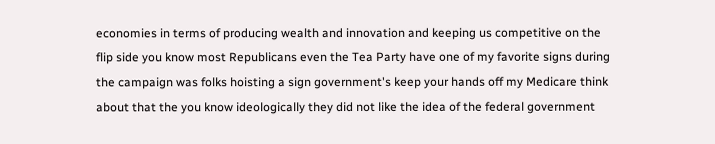economies in terms of producing wealth and innovation and keeping us competitive on the flip side you know most Republicans even the Tea Party have one of my favorite signs during the campaign was folks hoisting a sign government's keep your hands off my Medicare think about that the you know ideologically they did not like the idea of the federal government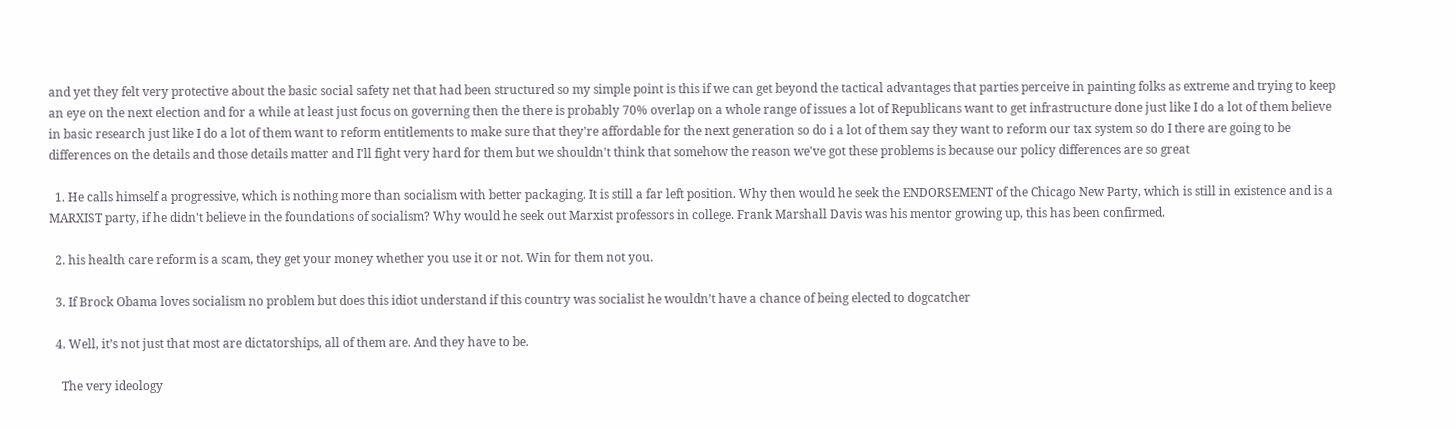and yet they felt very protective about the basic social safety net that had been structured so my simple point is this if we can get beyond the tactical advantages that parties perceive in painting folks as extreme and trying to keep an eye on the next election and for a while at least just focus on governing then the there is probably 70% overlap on a whole range of issues a lot of Republicans want to get infrastructure done just like I do a lot of them believe in basic research just like I do a lot of them want to reform entitlements to make sure that they're affordable for the next generation so do i a lot of them say they want to reform our tax system so do I there are going to be differences on the details and those details matter and I'll fight very hard for them but we shouldn't think that somehow the reason we've got these problems is because our policy differences are so great

  1. He calls himself a progressive, which is nothing more than socialism with better packaging. It is still a far left position. Why then would he seek the ENDORSEMENT of the Chicago New Party, which is still in existence and is a MARXIST party, if he didn't believe in the foundations of socialism? Why would he seek out Marxist professors in college. Frank Marshall Davis was his mentor growing up, this has been confirmed.

  2. his health care reform is a scam, they get your money whether you use it or not. Win for them not you.

  3. If Brock Obama loves socialism no problem but does this idiot understand if this country was socialist he wouldn’t have a chance of being elected to dogcatcher

  4. Well, it’s not just that most are dictatorships, all of them are. And they have to be.

    The very ideology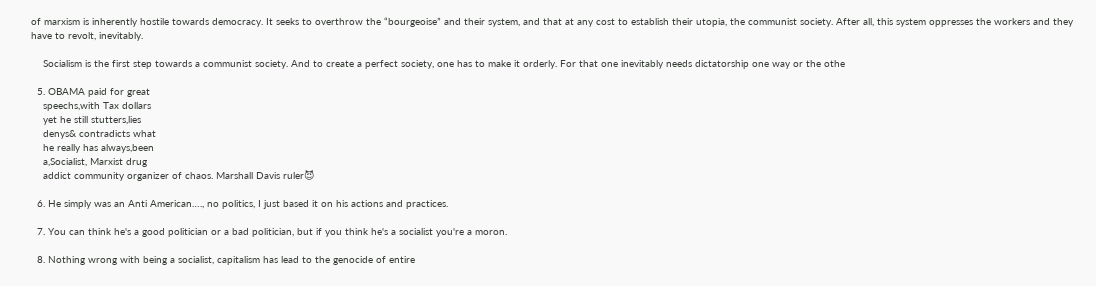of marxism is inherently hostile towards democracy. It seeks to overthrow the “bourgeoise” and their system, and that at any cost to establish their utopia, the communist society. After all, this system oppresses the workers and they have to revolt, inevitably.

    Socialism is the first step towards a communist society. And to create a perfect society, one has to make it orderly. For that one inevitably needs dictatorship one way or the othe

  5. OBAMA paid for great
    speechs,with Tax dollars
    yet he still stutters,lies
    denys& contradicts what
    he really has always,been
    a,Socialist, Marxist drug
    addict community organizer of chaos. Marshall Davis ruler😈

  6. He simply was an Anti American…., no politics, I just based it on his actions and practices.

  7. You can think he's a good politician or a bad politician, but if you think he's a socialist you're a moron.

  8. Nothing wrong with being a socialist, capitalism has lead to the genocide of entire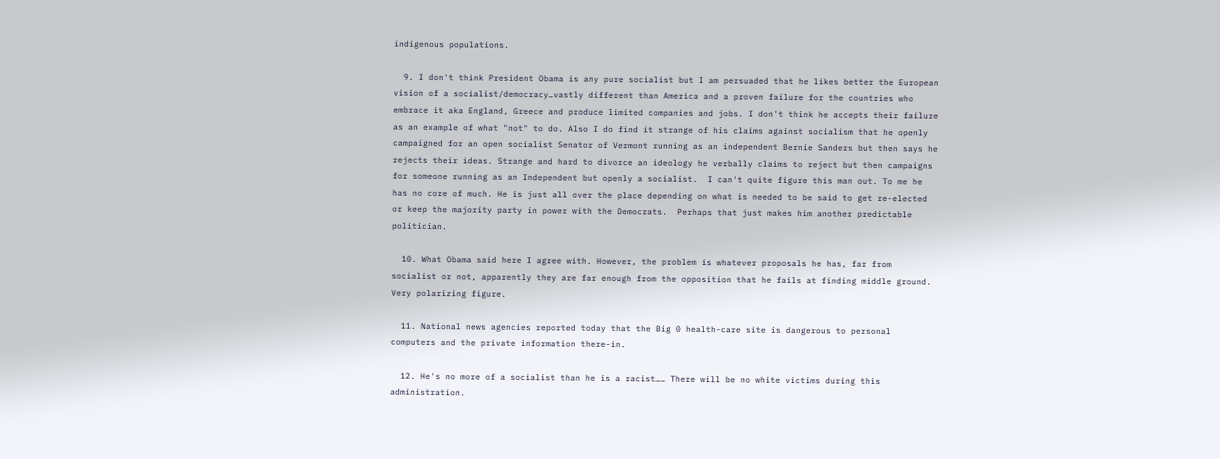indigenous populations.

  9. I don't think President Obama is any pure socialist but I am persuaded that he likes better the European vision of a socialist/democracy…vastly different than America and a proven failure for the countries who embrace it aka England, Greece and produce limited companies and jobs. I don't think he accepts their failure as an example of what "not" to do. Also I do find it strange of his claims against socialism that he openly campaigned for an open socialist Senator of Vermont running as an independent Bernie Sanders but then says he rejects their ideas. Strange and hard to divorce an ideology he verbally claims to reject but then campaigns for someone running as an Independent but openly a socialist.  I can't quite figure this man out. To me he has no core of much. He is just all over the place depending on what is needed to be said to get re-elected or keep the majority party in power with the Democrats.  Perhaps that just makes him another predictable politician.

  10. What Obama said here I agree with. However, the problem is whatever proposals he has, far from socialist or not, apparently they are far enough from the opposition that he fails at finding middle ground. Very polarizing figure.

  11. National news agencies reported today that the Big 0 health-care site is dangerous to personal computers and the private information there-in.

  12. He's no more of a socialist than he is a racist…… There will be no white victims during this administration.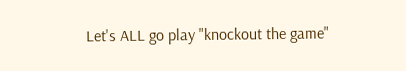Let's ALL go play "knockout the game"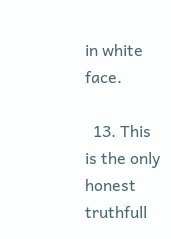in white face.

  13. This is the only honest truthfull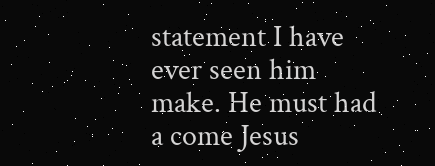statement I have ever seen him make. He must had a come Jesus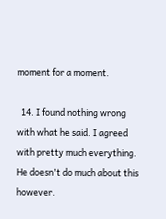moment for a moment.

  14. I found nothing wrong with what he said. I agreed with pretty much everything. He doesn't do much about this however.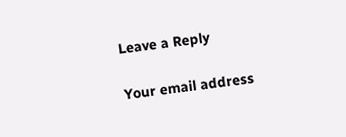Leave a Reply

Your email address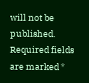will not be published. Required fields are marked *